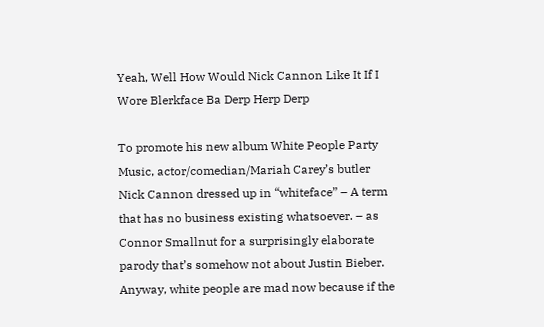Yeah, Well How Would Nick Cannon Like It If I Wore Blerkface Ba Derp Herp Derp

To promote his new album White People Party Music, actor/comedian/Mariah Carey’s butler Nick Cannon dressed up in “whiteface” – A term that has no business existing whatsoever. – as Connor Smallnut for a surprisingly elaborate parody that’s somehow not about Justin Bieber. Anyway, white people are mad now because if the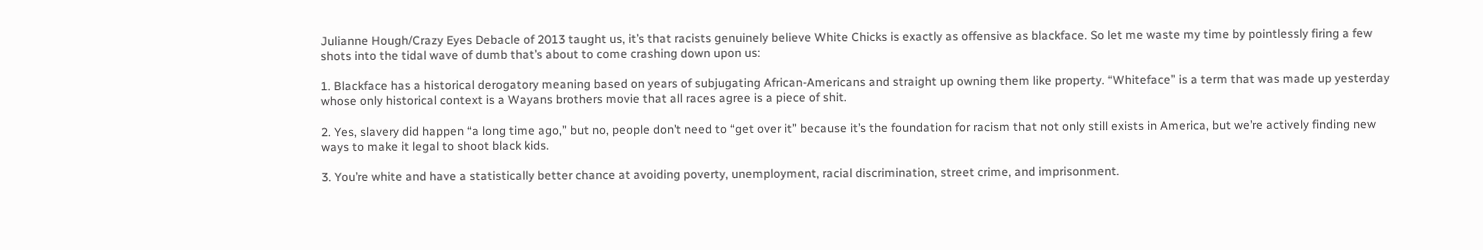Julianne Hough/Crazy Eyes Debacle of 2013 taught us, it’s that racists genuinely believe White Chicks is exactly as offensive as blackface. So let me waste my time by pointlessly firing a few shots into the tidal wave of dumb that’s about to come crashing down upon us:

1. Blackface has a historical derogatory meaning based on years of subjugating African-Americans and straight up owning them like property. “Whiteface” is a term that was made up yesterday whose only historical context is a Wayans brothers movie that all races agree is a piece of shit.

2. Yes, slavery did happen “a long time ago,” but no, people don’t need to “get over it” because it’s the foundation for racism that not only still exists in America, but we’re actively finding new ways to make it legal to shoot black kids.

3. You’re white and have a statistically better chance at avoiding poverty, unemployment, racial discrimination, street crime, and imprisonment.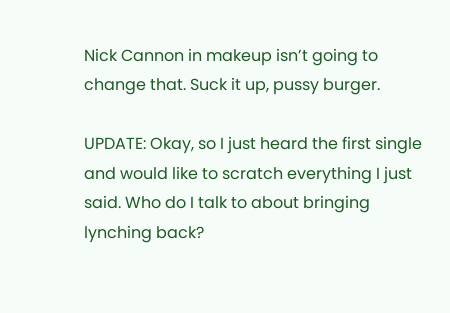Nick Cannon in makeup isn’t going to change that. Suck it up, pussy burger.

UPDATE: Okay, so I just heard the first single and would like to scratch everything I just said. Who do I talk to about bringing lynching back?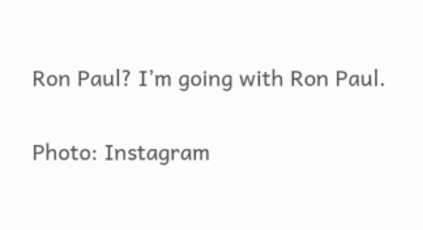Ron Paul? I’m going with Ron Paul.

Photo: Instagram